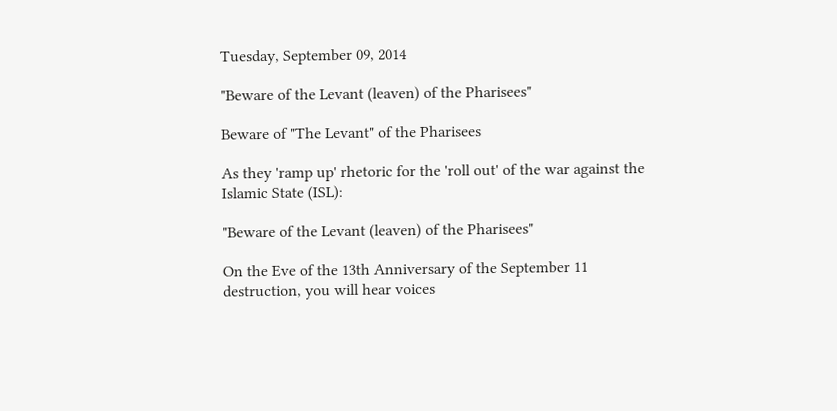Tuesday, September 09, 2014

"Beware of the Levant (leaven) of the Pharisees"

Beware of "The Levant" of the Pharisees

As they 'ramp up' rhetoric for the 'roll out' of the war against the Islamic State (ISL):

"Beware of the Levant (leaven) of the Pharisees"

On the Eve of the 13th Anniversary of the September 11 destruction, you will hear voices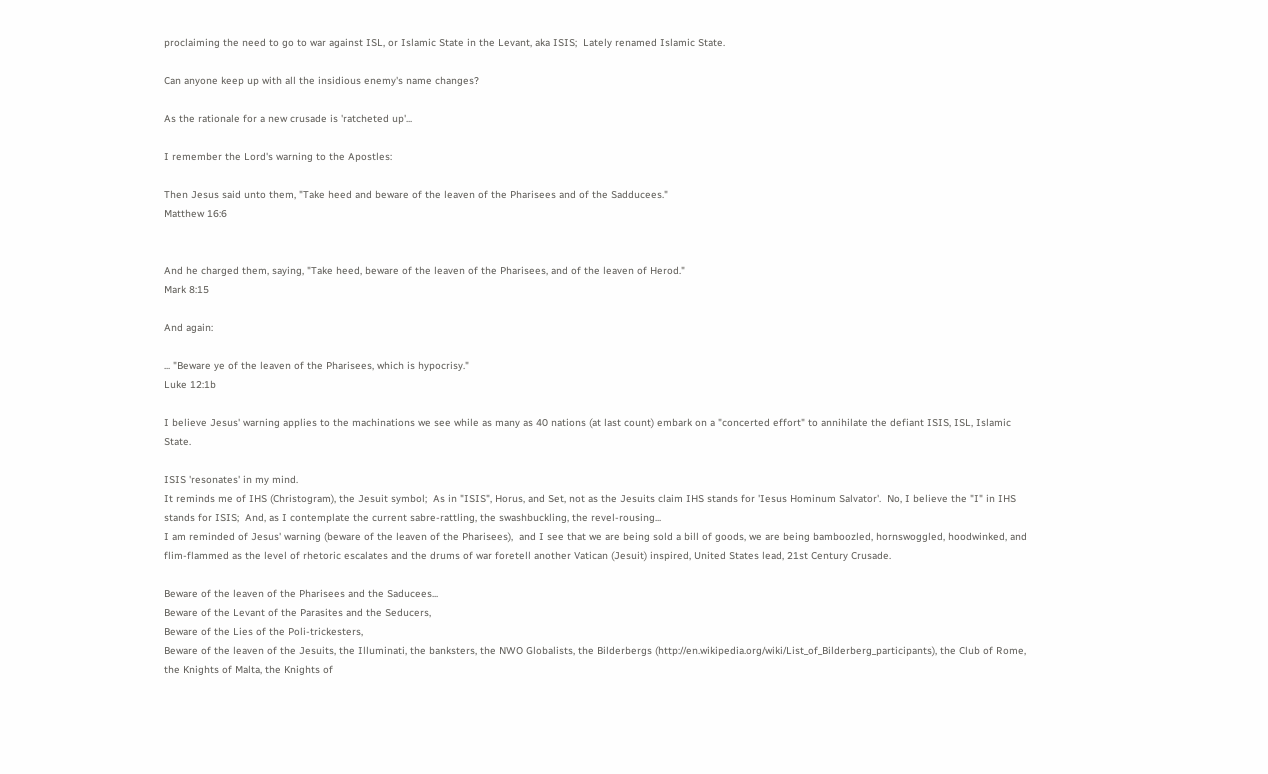proclaiming the need to go to war against ISL, or Islamic State in the Levant, aka ISIS;  Lately renamed Islamic State.

Can anyone keep up with all the insidious enemy's name changes?

As the rationale for a new crusade is 'ratcheted up'...

I remember the Lord's warning to the Apostles:

Then Jesus said unto them, "Take heed and beware of the leaven of the Pharisees and of the Sadducees."
Matthew 16:6


And he charged them, saying, "Take heed, beware of the leaven of the Pharisees, and of the leaven of Herod."
Mark 8:15

And again:

... "Beware ye of the leaven of the Pharisees, which is hypocrisy."
Luke 12:1b

I believe Jesus' warning applies to the machinations we see while as many as 40 nations (at last count) embark on a "concerted effort" to annihilate the defiant ISIS, ISL, Islamic State.

ISIS 'resonates' in my mind.
It reminds me of IHS (Christogram), the Jesuit symbol;  As in "ISIS", Horus, and Set, not as the Jesuits claim IHS stands for 'Iesus Hominum Salvator'.  No, I believe the "I" in IHS stands for ISIS;  And, as I contemplate the current sabre-rattling, the swashbuckling, the revel-rousing...
I am reminded of Jesus' warning (beware of the leaven of the Pharisees),  and I see that we are being sold a bill of goods, we are being bamboozled, hornswoggled, hoodwinked, and flim-flammed as the level of rhetoric escalates and the drums of war foretell another Vatican (Jesuit) inspired, United States lead, 21st Century Crusade.

Beware of the leaven of the Pharisees and the Saducees...
Beware of the Levant of the Parasites and the Seducers,
Beware of the Lies of the Poli-trickesters,
Beware of the leaven of the Jesuits, the Illuminati, the banksters, the NWO Globalists, the Bilderbergs (http://en.wikipedia.org/wiki/List_of_Bilderberg_participants), the Club of Rome, the Knights of Malta, the Knights of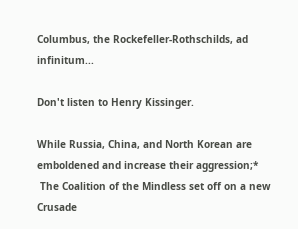Columbus, the Rockefeller-Rothschilds, ad infinitum...

Don't listen to Henry Kissinger.

While Russia, China, and North Korean are emboldened and increase their aggression;*
 The Coalition of the Mindless set off on a new Crusade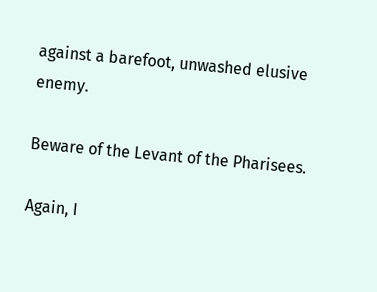against a barefoot, unwashed elusive enemy.

Beware of the Levant of the Pharisees.

Again, I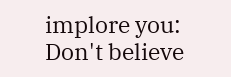implore you: Don't believe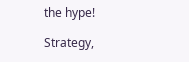the hype!

Strategy,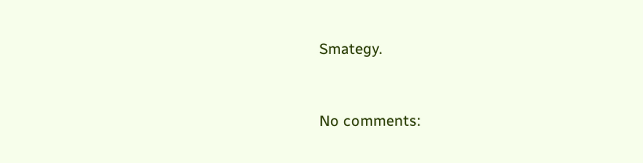Smategy.



No comments: